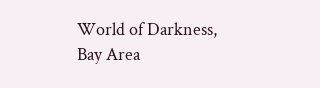World of Darkness, Bay Area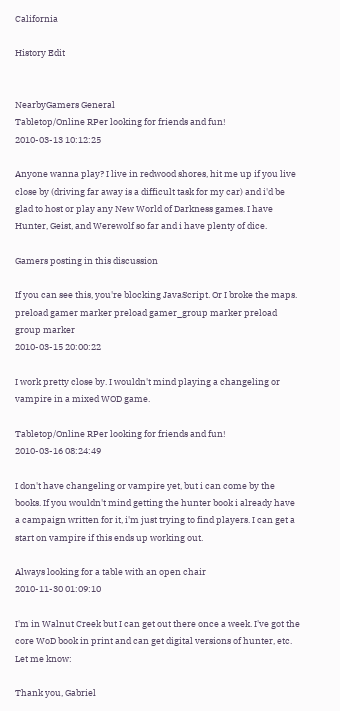California

History Edit


NearbyGamers General
Tabletop/Online RPer looking for friends and fun!
2010-03-13 10:12:25

Anyone wanna play? I live in redwood shores, hit me up if you live close by (driving far away is a difficult task for my car) and i'd be glad to host or play any New World of Darkness games. I have Hunter, Geist, and Werewolf so far and i have plenty of dice.

Gamers posting in this discussion

If you can see this, you're blocking JavaScript. Or I broke the maps.
preload gamer marker preload gamer_group marker preload group marker
2010-03-15 20:00:22

I work pretty close by. I wouldn't mind playing a changeling or vampire in a mixed WOD game.

Tabletop/Online RPer looking for friends and fun!
2010-03-16 08:24:49

I don't have changeling or vampire yet, but i can come by the books. If you wouldn't mind getting the hunter book i already have a campaign written for it, i'm just trying to find players. I can get a start on vampire if this ends up working out.

Always looking for a table with an open chair
2010-11-30 01:09:10

I'm in Walnut Creek but I can get out there once a week. I've got the core WoD book in print and can get digital versions of hunter, etc. Let me know:

Thank you, Gabriel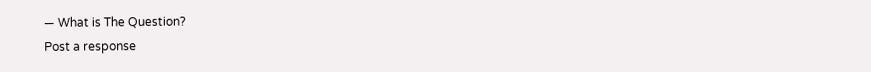— What is The Question?
Post a response